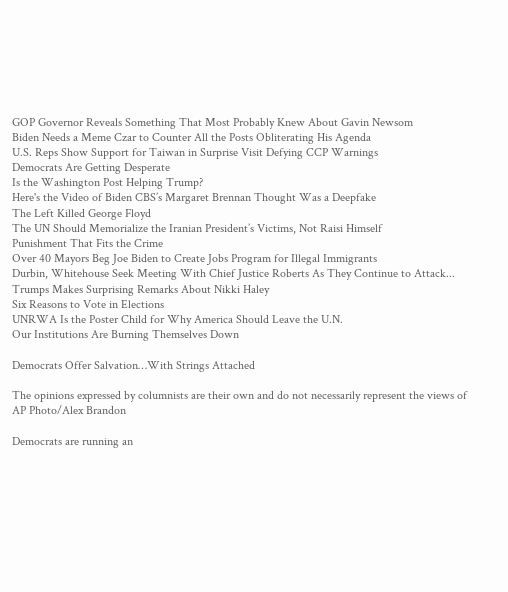GOP Governor Reveals Something That Most Probably Knew About Gavin Newsom
Biden Needs a Meme Czar to Counter All the Posts Obliterating His Agenda
U.S. Reps Show Support for Taiwan in Surprise Visit Defying CCP Warnings
Democrats Are Getting Desperate
Is the Washington Post Helping Trump?
Here's the Video of Biden CBS’s Margaret Brennan Thought Was a Deepfake
The Left Killed George Floyd
The UN Should Memorialize the Iranian President’s Victims, Not Raisi Himself
Punishment That Fits the Crime
Over 40 Mayors Beg Joe Biden to Create Jobs Program for Illegal Immigrants
Durbin, Whitehouse Seek Meeting With Chief Justice Roberts As They Continue to Attack...
Trumps Makes Surprising Remarks About Nikki Haley
Six Reasons to Vote in Elections
UNRWA Is the Poster Child for Why America Should Leave the U.N.
Our Institutions Are Burning Themselves Down

Democrats Offer Salvation…With Strings Attached

The opinions expressed by columnists are their own and do not necessarily represent the views of
AP Photo/Alex Brandon

Democrats are running an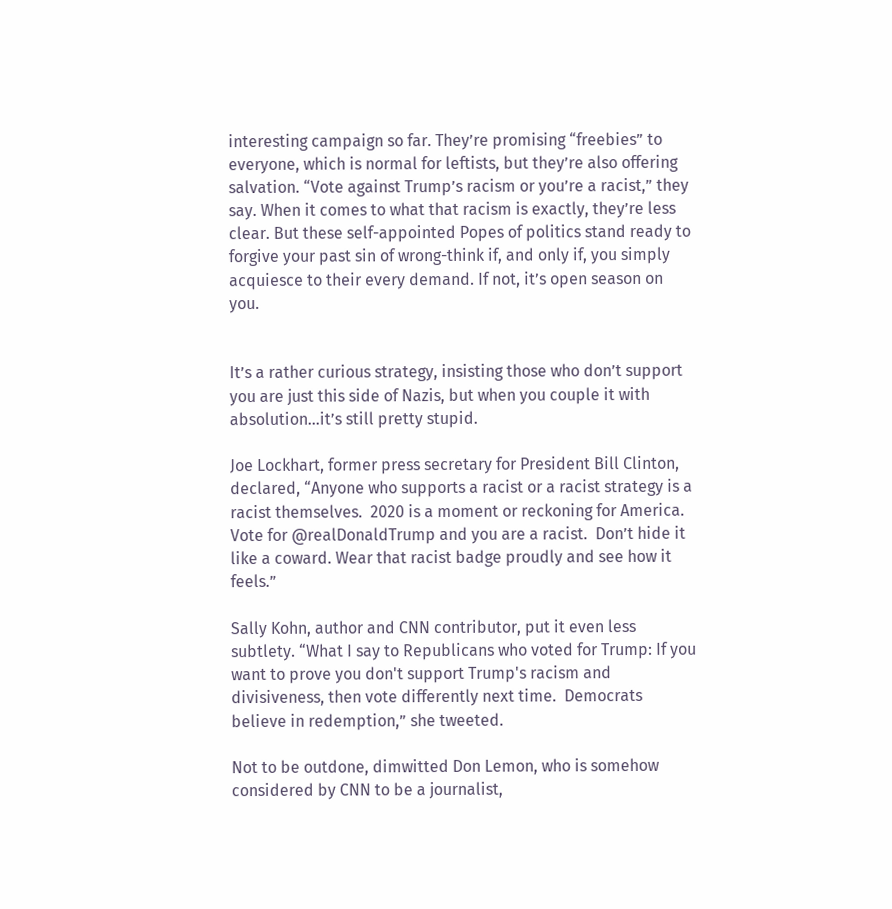interesting campaign so far. They’re promising “freebies” to everyone, which is normal for leftists, but they’re also offering salvation. “Vote against Trump’s racism or you’re a racist,” they say. When it comes to what that racism is exactly, they’re less clear. But these self-appointed Popes of politics stand ready to forgive your past sin of wrong-think if, and only if, you simply acquiesce to their every demand. If not, it’s open season on you.


It’s a rather curious strategy, insisting those who don’t support you are just this side of Nazis, but when you couple it with absolution…it’s still pretty stupid.

Joe Lockhart, former press secretary for President Bill Clinton, declared, “Anyone who supports a racist or a racist strategy is a racist themselves.  2020 is a moment or reckoning for America. Vote for @realDonaldTrump and you are a racist.  Don’t hide it like a coward. Wear that racist badge proudly and see how it feels.”

Sally Kohn, author and CNN contributor, put it even less subtlety. “What I say to Republicans who voted for Trump: If you want to prove you don't support Trump's racism and divisiveness, then vote differently next time.  Democrats believe in redemption,” she tweeted.

Not to be outdone, dimwitted Don Lemon, who is somehow considered by CNN to be a journalist,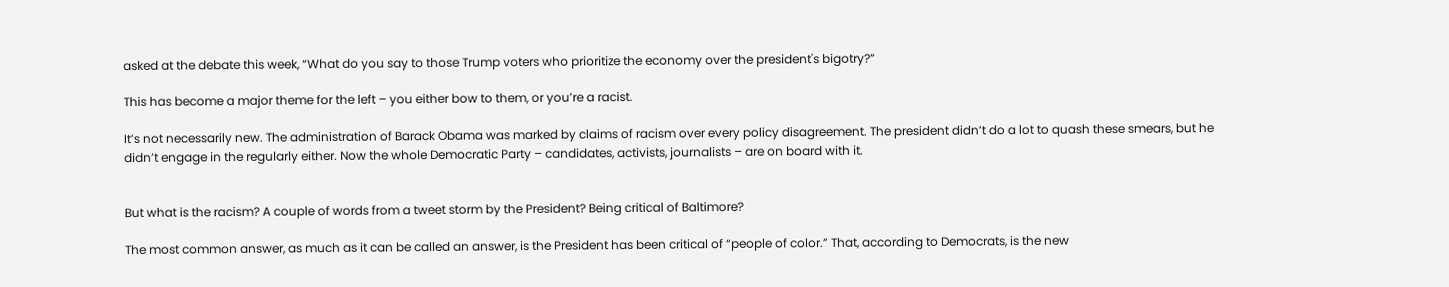asked at the debate this week, “What do you say to those Trump voters who prioritize the economy over the president's bigotry?”

This has become a major theme for the left – you either bow to them, or you’re a racist.

It’s not necessarily new. The administration of Barack Obama was marked by claims of racism over every policy disagreement. The president didn’t do a lot to quash these smears, but he didn’t engage in the regularly either. Now the whole Democratic Party – candidates, activists, journalists – are on board with it.


But what is the racism? A couple of words from a tweet storm by the President? Being critical of Baltimore?

The most common answer, as much as it can be called an answer, is the President has been critical of “people of color.” That, according to Democrats, is the new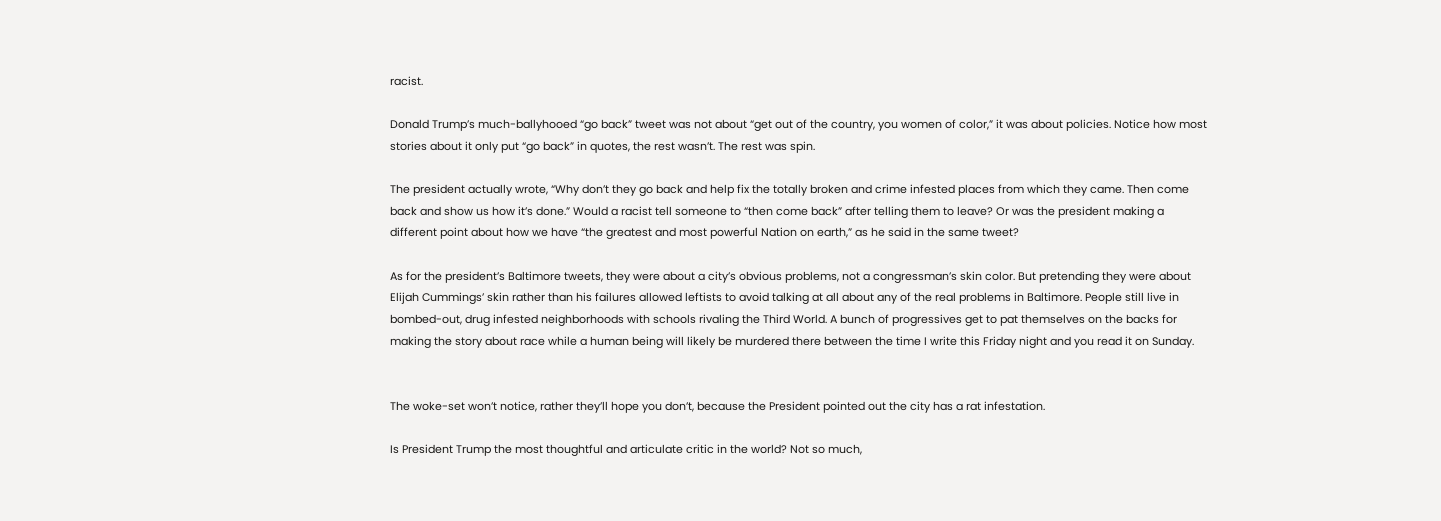racist.

Donald Trump’s much-ballyhooed “go back” tweet was not about “get out of the country, you women of color,” it was about policies. Notice how most stories about it only put “go back” in quotes, the rest wasn’t. The rest was spin.

The president actually wrote, “Why don’t they go back and help fix the totally broken and crime infested places from which they came. Then come back and show us how it’s done.” Would a racist tell someone to “then come back” after telling them to leave? Or was the president making a different point about how we have “the greatest and most powerful Nation on earth,” as he said in the same tweet?

As for the president’s Baltimore tweets, they were about a city’s obvious problems, not a congressman’s skin color. But pretending they were about Elijah Cummings’ skin rather than his failures allowed leftists to avoid talking at all about any of the real problems in Baltimore. People still live in bombed-out, drug infested neighborhoods with schools rivaling the Third World. A bunch of progressives get to pat themselves on the backs for making the story about race while a human being will likely be murdered there between the time I write this Friday night and you read it on Sunday.


The woke-set won’t notice, rather they’ll hope you don’t, because the President pointed out the city has a rat infestation.

Is President Trump the most thoughtful and articulate critic in the world? Not so much,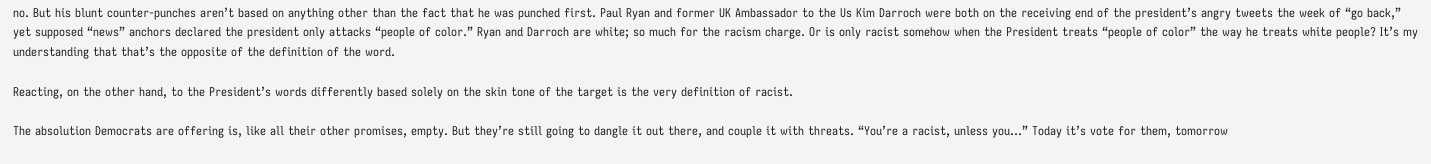no. But his blunt counter-punches aren’t based on anything other than the fact that he was punched first. Paul Ryan and former UK Ambassador to the Us Kim Darroch were both on the receiving end of the president’s angry tweets the week of “go back,” yet supposed “news” anchors declared the president only attacks “people of color.” Ryan and Darroch are white; so much for the racism charge. Or is only racist somehow when the President treats “people of color” the way he treats white people? It’s my understanding that that’s the opposite of the definition of the word.

Reacting, on the other hand, to the President’s words differently based solely on the skin tone of the target is the very definition of racist.

The absolution Democrats are offering is, like all their other promises, empty. But they’re still going to dangle it out there, and couple it with threats. “You’re a racist, unless you…” Today it’s vote for them, tomorrow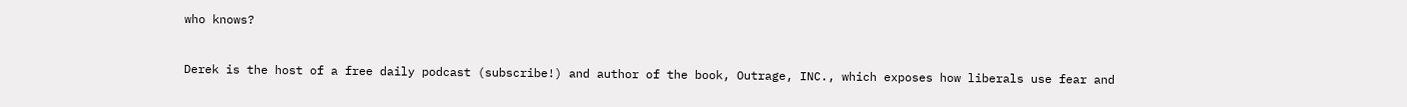who knows?


Derek is the host of a free daily podcast (subscribe!) and author of the book, Outrage, INC., which exposes how liberals use fear and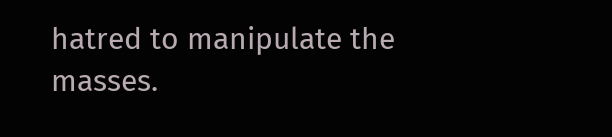hatred to manipulate the masses.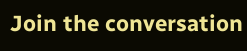Join the conversation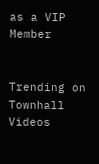as a VIP Member


Trending on Townhall Videos